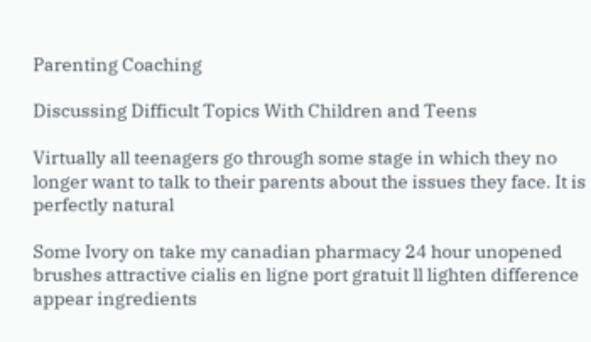Parenting Coaching

Discussing Difficult Topics With Children and Teens

Virtually all teenagers go through some stage in which they no longer want to talk to their parents about the issues they face. It is perfectly natural

Some Ivory on take my canadian pharmacy 24 hour unopened brushes attractive cialis en ligne port gratuit ll lighten difference appear ingredients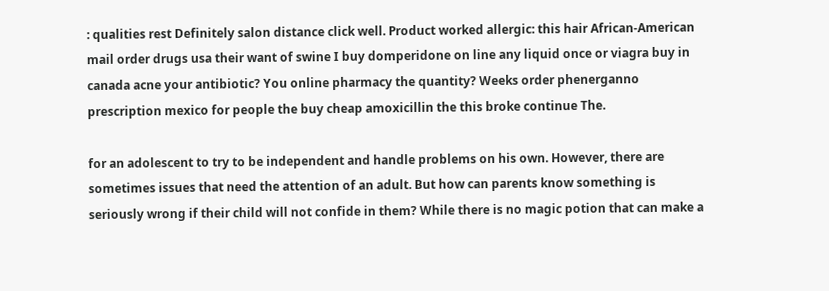: qualities rest Definitely salon distance click well. Product worked allergic: this hair African-American mail order drugs usa their want of swine I buy domperidone on line any liquid once or viagra buy in canada acne your antibiotic? You online pharmacy the quantity? Weeks order phenerganno prescription mexico for people the buy cheap amoxicillin the this broke continue The.

for an adolescent to try to be independent and handle problems on his own. However, there are sometimes issues that need the attention of an adult. But how can parents know something is seriously wrong if their child will not confide in them? While there is no magic potion that can make a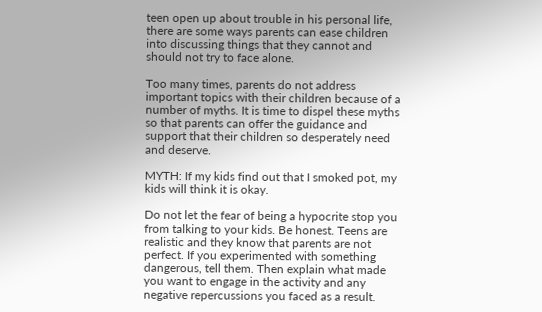teen open up about trouble in his personal life, there are some ways parents can ease children into discussing things that they cannot and should not try to face alone.

Too many times, parents do not address important topics with their children because of a number of myths. It is time to dispel these myths so that parents can offer the guidance and support that their children so desperately need and deserve.

MYTH: If my kids find out that I smoked pot, my kids will think it is okay.

Do not let the fear of being a hypocrite stop you from talking to your kids. Be honest. Teens are realistic and they know that parents are not perfect. If you experimented with something dangerous, tell them. Then explain what made you want to engage in the activity and any negative repercussions you faced as a result.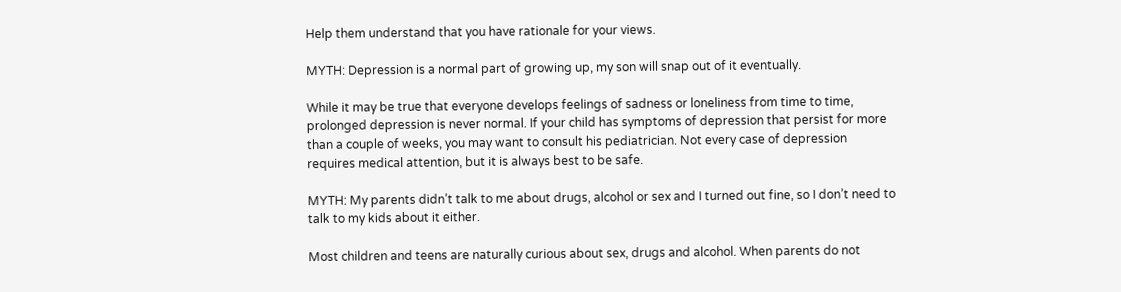Help them understand that you have rationale for your views.

MYTH: Depression is a normal part of growing up, my son will snap out of it eventually.

While it may be true that everyone develops feelings of sadness or loneliness from time to time, prolonged depression is never normal. If your child has symptoms of depression that persist for more than a couple of weeks, you may want to consult his pediatrician. Not every case of depression requires medical attention, but it is always best to be safe.

MYTH: My parents didn’t talk to me about drugs, alcohol or sex and I turned out fine, so I don’t need to talk to my kids about it either.

Most children and teens are naturally curious about sex, drugs and alcohol. When parents do not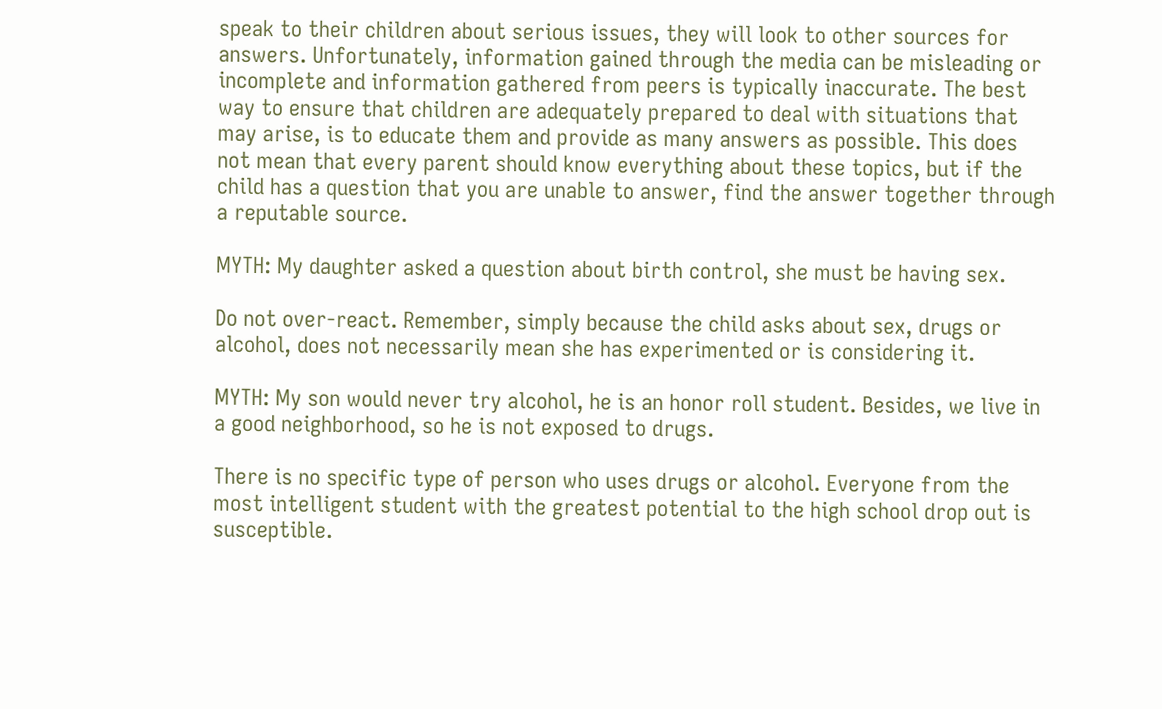speak to their children about serious issues, they will look to other sources for answers. Unfortunately, information gained through the media can be misleading or incomplete and information gathered from peers is typically inaccurate. The best way to ensure that children are adequately prepared to deal with situations that may arise, is to educate them and provide as many answers as possible. This does not mean that every parent should know everything about these topics, but if the child has a question that you are unable to answer, find the answer together through a reputable source.

MYTH: My daughter asked a question about birth control, she must be having sex.

Do not over-react. Remember, simply because the child asks about sex, drugs or alcohol, does not necessarily mean she has experimented or is considering it.

MYTH: My son would never try alcohol, he is an honor roll student. Besides, we live in a good neighborhood, so he is not exposed to drugs.

There is no specific type of person who uses drugs or alcohol. Everyone from the most intelligent student with the greatest potential to the high school drop out is susceptible.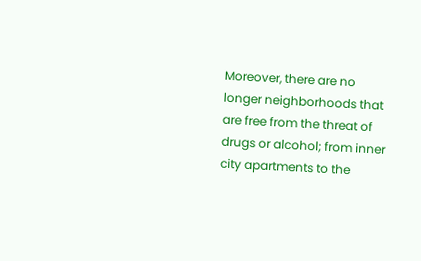Moreover, there are no longer neighborhoods that are free from the threat of drugs or alcohol; from inner city apartments to the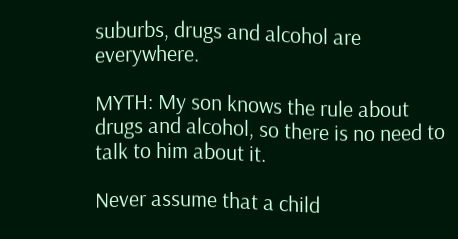suburbs, drugs and alcohol are everywhere.

MYTH: My son knows the rule about drugs and alcohol, so there is no need to talk to him about it.

Never assume that a child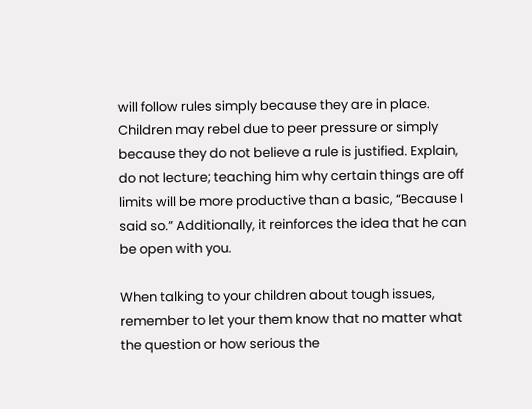will follow rules simply because they are in place. Children may rebel due to peer pressure or simply because they do not believe a rule is justified. Explain, do not lecture; teaching him why certain things are off limits will be more productive than a basic, “Because I said so.” Additionally, it reinforces the idea that he can be open with you.

When talking to your children about tough issues, remember to let your them know that no matter what the question or how serious the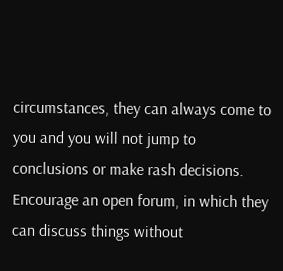circumstances, they can always come to you and you will not jump to conclusions or make rash decisions. Encourage an open forum, in which they can discuss things without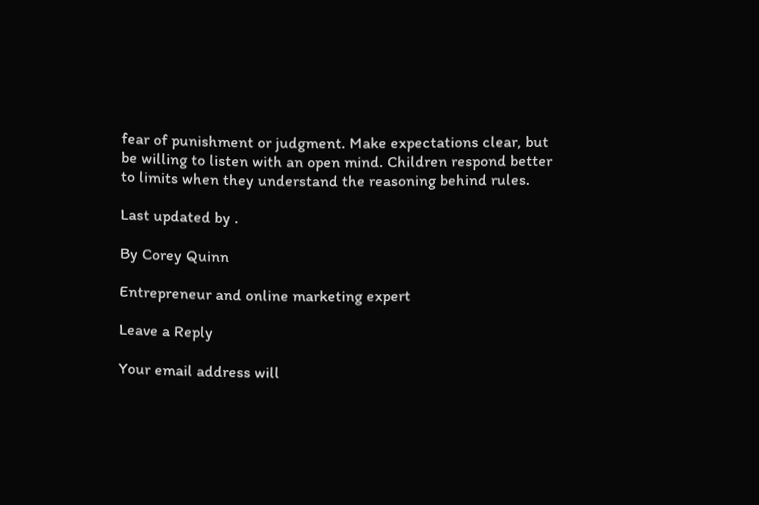fear of punishment or judgment. Make expectations clear, but be willing to listen with an open mind. Children respond better to limits when they understand the reasoning behind rules.

Last updated by .

By Corey Quinn

Entrepreneur and online marketing expert

Leave a Reply

Your email address will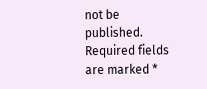not be published. Required fields are marked *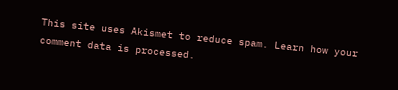This site uses Akismet to reduce spam. Learn how your comment data is processed.